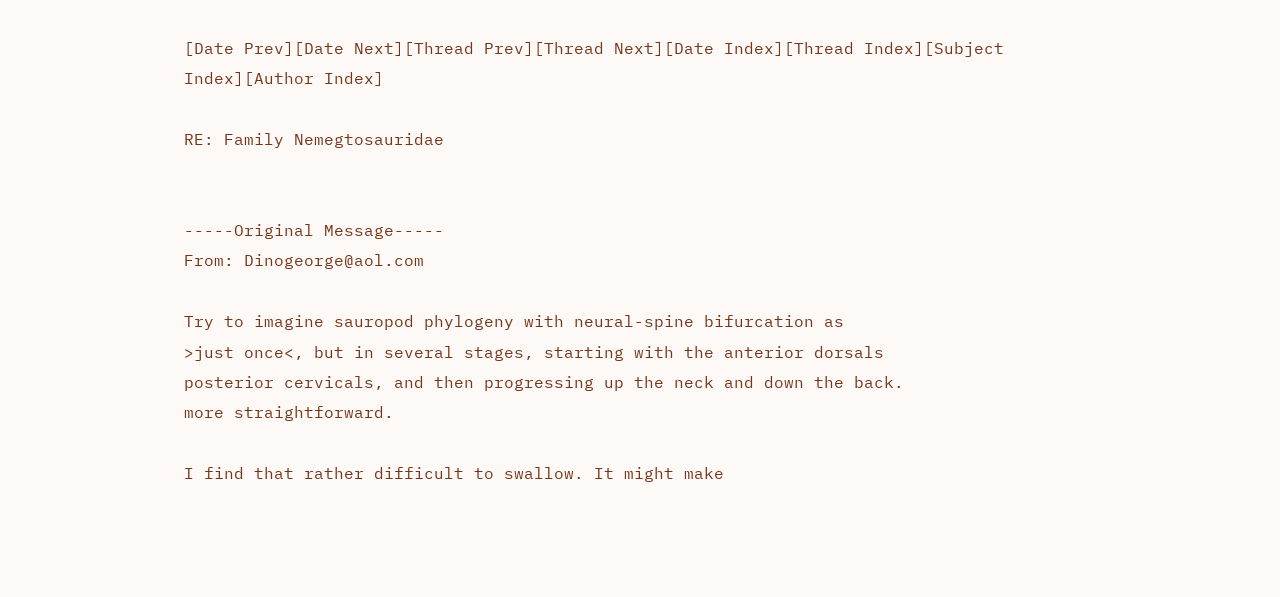[Date Prev][Date Next][Thread Prev][Thread Next][Date Index][Thread Index][Subject Index][Author Index]

RE: Family Nemegtosauridae


-----Original Message-----
From: Dinogeorge@aol.com

Try to imagine sauropod phylogeny with neural-spine bifurcation as
>just once<, but in several stages, starting with the anterior dorsals
posterior cervicals, and then progressing up the neck and down the back.
more straightforward.

I find that rather difficult to swallow. It might make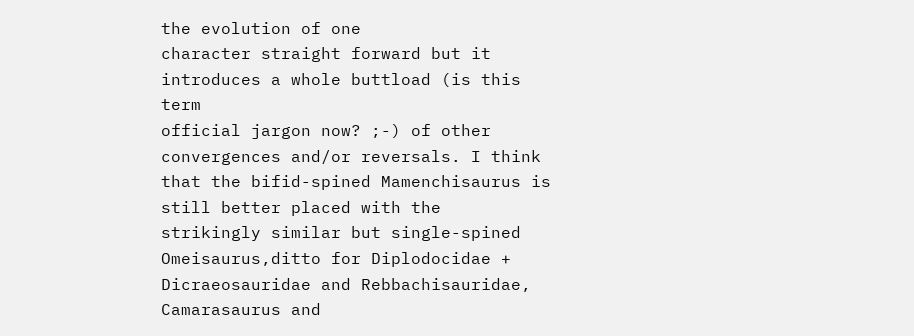the evolution of one
character straight forward but it introduces a whole buttload (is this term
official jargon now? ;-) of other convergences and/or reversals. I think
that the bifid-spined Mamenchisaurus is still better placed with the
strikingly similar but single-spined Omeisaurus,ditto for Diplodocidae +
Dicraeosauridae and Rebbachisauridae, Camarasaurus and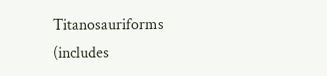Titanosauriforms
(includes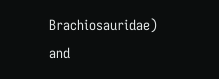Brachiosauridae) and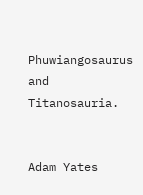Phuwiangosaurus and Titanosauria.


Adam Yates